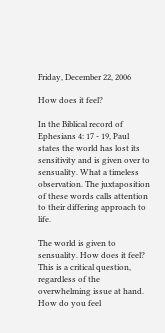Friday, December 22, 2006

How does it feel?

In the Biblical record of Ephesians 4: 17 - 19, Paul states the world has lost its sensitivity and is given over to sensuality. What a timeless observation. The juxtaposition of these words calls attention to their differing approach to life.

The world is given to sensuality. How does it feel? This is a critical question, regardless of the overwhelming issue at hand. How do you feel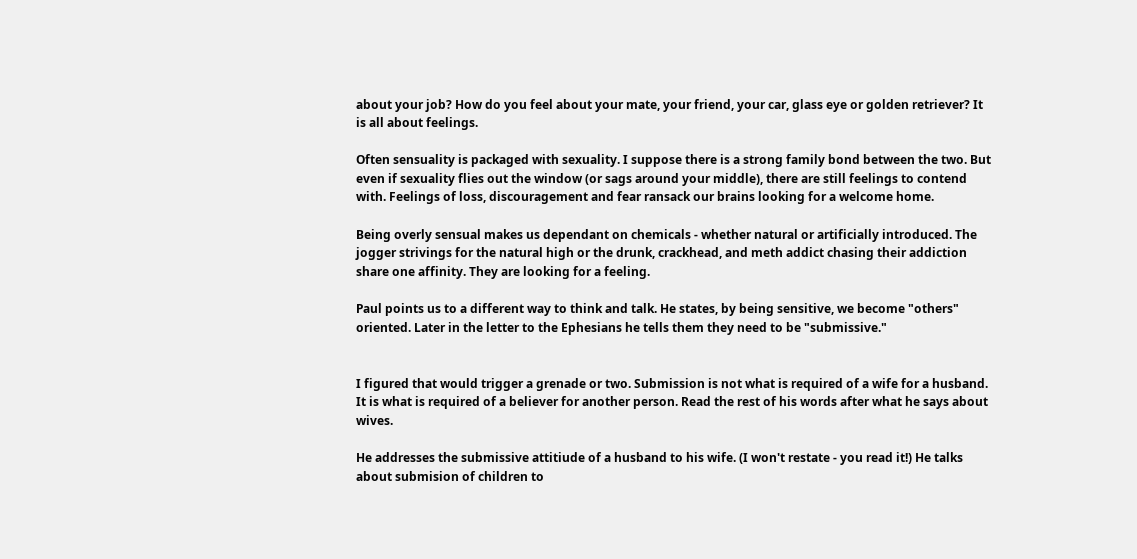about your job? How do you feel about your mate, your friend, your car, glass eye or golden retriever? It is all about feelings.

Often sensuality is packaged with sexuality. I suppose there is a strong family bond between the two. But even if sexuality flies out the window (or sags around your middle), there are still feelings to contend with. Feelings of loss, discouragement and fear ransack our brains looking for a welcome home.

Being overly sensual makes us dependant on chemicals - whether natural or artificially introduced. The jogger strivings for the natural high or the drunk, crackhead, and meth addict chasing their addiction share one affinity. They are looking for a feeling.

Paul points us to a different way to think and talk. He states, by being sensitive, we become "others" oriented. Later in the letter to the Ephesians he tells them they need to be "submissive."


I figured that would trigger a grenade or two. Submission is not what is required of a wife for a husband. It is what is required of a believer for another person. Read the rest of his words after what he says about wives.

He addresses the submissive attitiude of a husband to his wife. (I won't restate - you read it!) He talks about submision of children to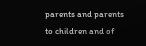parents and parents to children and of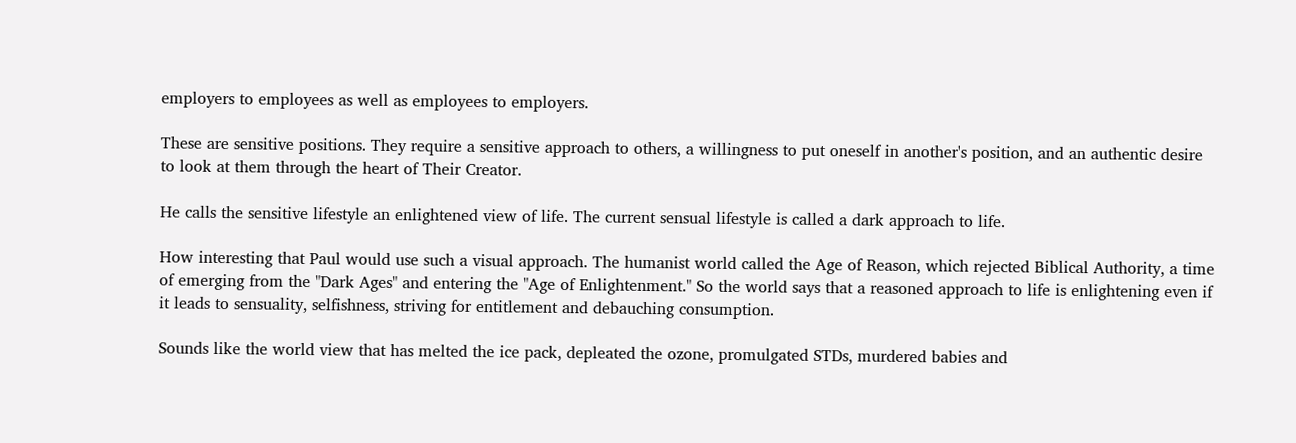employers to employees as well as employees to employers.

These are sensitive positions. They require a sensitive approach to others, a willingness to put oneself in another's position, and an authentic desire to look at them through the heart of Their Creator.

He calls the sensitive lifestyle an enlightened view of life. The current sensual lifestyle is called a dark approach to life.

How interesting that Paul would use such a visual approach. The humanist world called the Age of Reason, which rejected Biblical Authority, a time of emerging from the "Dark Ages" and entering the "Age of Enlightenment." So the world says that a reasoned approach to life is enlightening even if it leads to sensuality, selfishness, striving for entitlement and debauching consumption.

Sounds like the world view that has melted the ice pack, depleated the ozone, promulgated STDs, murdered babies and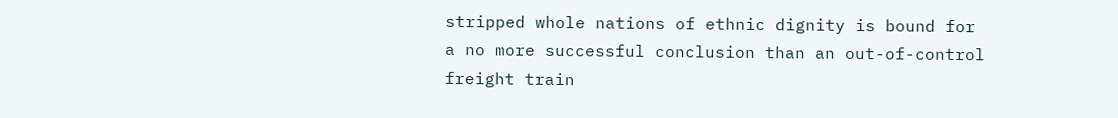stripped whole nations of ethnic dignity is bound for a no more successful conclusion than an out-of-control freight train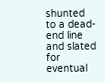shunted to a dead-end line and slated for eventual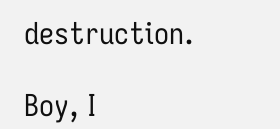destruction.

Boy, I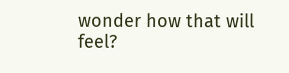wonder how that will feel?